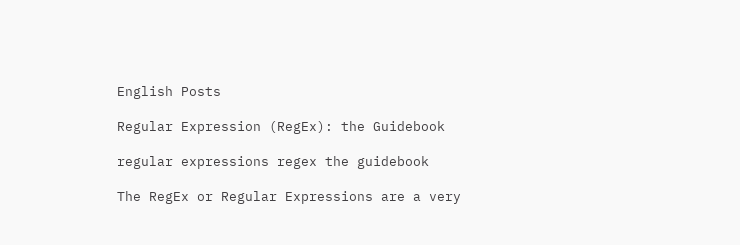English Posts

Regular Expression (RegEx): the Guidebook

regular expressions regex the guidebook

The RegEx or Regular Expressions are a very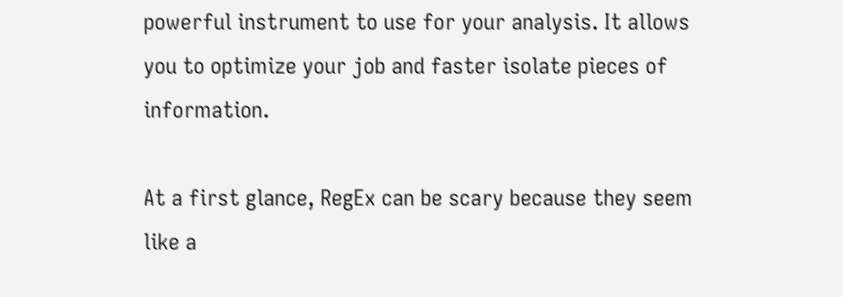powerful instrument to use for your analysis. It allows you to optimize your job and faster isolate pieces of information.

At a first glance, RegEx can be scary because they seem like a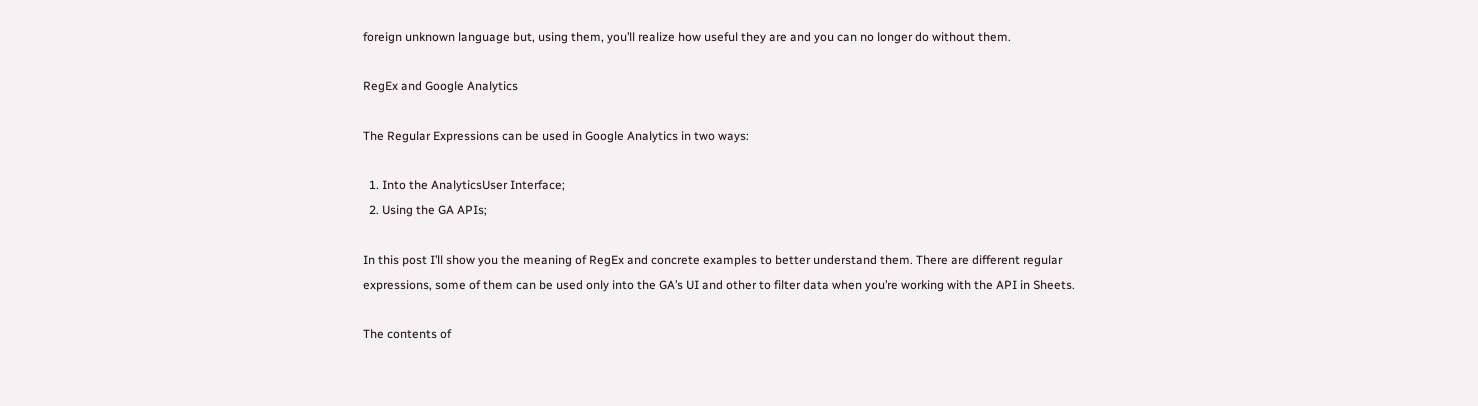foreign unknown language but, using them, you’ll realize how useful they are and you can no longer do without them.

RegEx and Google Analytics

The Regular Expressions can be used in Google Analytics in two ways:

  1. Into the AnalyticsUser Interface;
  2. Using the GA APIs;

In this post I’ll show you the meaning of RegEx and concrete examples to better understand them. There are different regular expressions, some of them can be used only into the GA’s UI and other to filter data when you’re working with the API in Sheets.

The contents of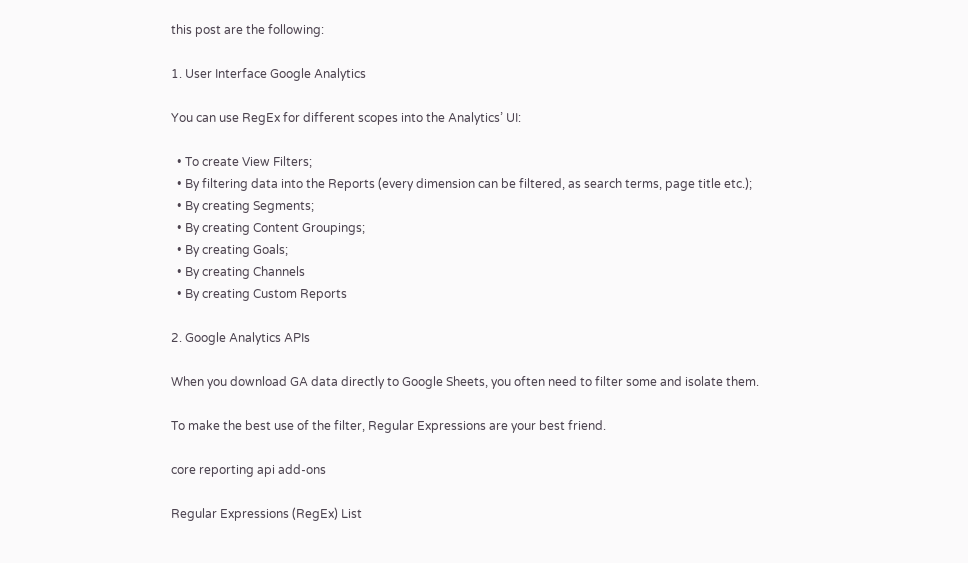this post are the following:

1. User Interface Google Analytics

You can use RegEx for different scopes into the Analytics’ UI:

  • To create View Filters;
  • By filtering data into the Reports (every dimension can be filtered, as search terms, page title etc.);
  • By creating Segments;
  • By creating Content Groupings;
  • By creating Goals;
  • By creating Channels
  • By creating Custom Reports

2. Google Analytics APIs

When you download GA data directly to Google Sheets, you often need to filter some and isolate them.

To make the best use of the filter, Regular Expressions are your best friend.

core reporting api add-ons

Regular Expressions (RegEx) List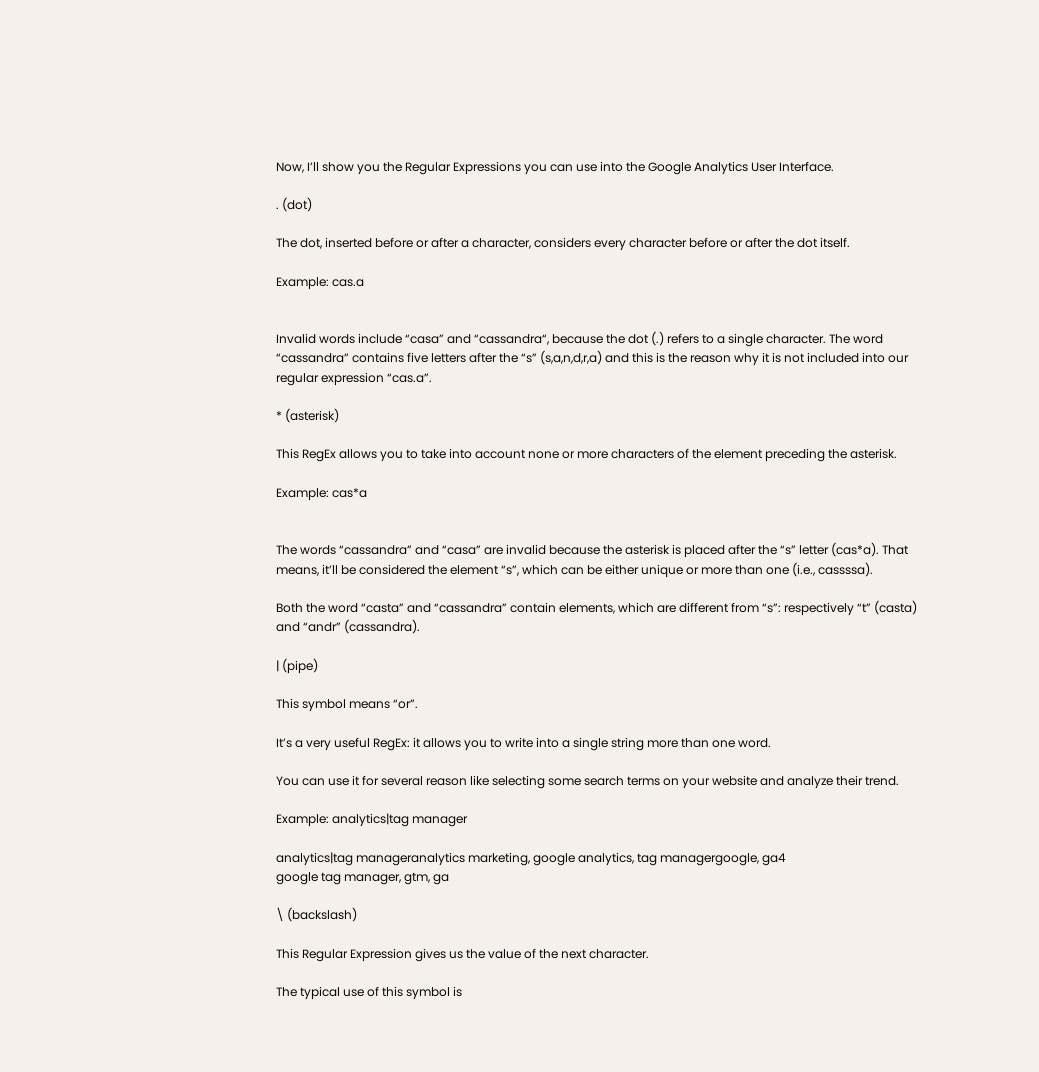Now, I’ll show you the Regular Expressions you can use into the Google Analytics User Interface.

. (dot)

The dot, inserted before or after a character, considers every character before or after the dot itself.

Example: cas.a


Invalid words include “casa” and “cassandra“, because the dot (.) refers to a single character. The word “cassandra” contains five letters after the “s” (s,a,n,d,r,a) and this is the reason why it is not included into our regular expression “cas.a”.

* (asterisk)

This RegEx allows you to take into account none or more characters of the element preceding the asterisk.

Example: cas*a


The words “cassandra” and “casa” are invalid because the asterisk is placed after the “s” letter (cas*a). That means, it’ll be considered the element “s”, which can be either unique or more than one (i.e., cassssa).

Both the word “casta” and “cassandra” contain elements, which are different from “s”: respectively “t” (casta) and “andr” (cassandra).

| (pipe)

This symbol means “or”.

It’s a very useful RegEx: it allows you to write into a single string more than one word.

You can use it for several reason like selecting some search terms on your website and analyze their trend.

Example: analytics|tag manager

analytics|tag manageranalytics marketing, google analytics, tag managergoogle, ga4
google tag manager, gtm, ga

\ (backslash)

This Regular Expression gives us the value of the next character.

The typical use of this symbol is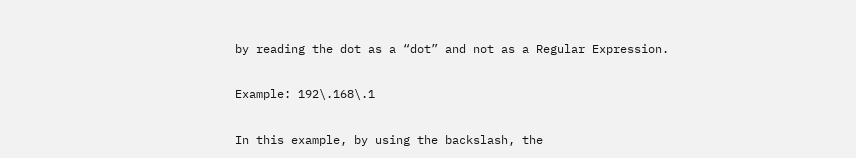by reading the dot as a “dot” and not as a Regular Expression.

Example: 192\.168\.1

In this example, by using the backslash, the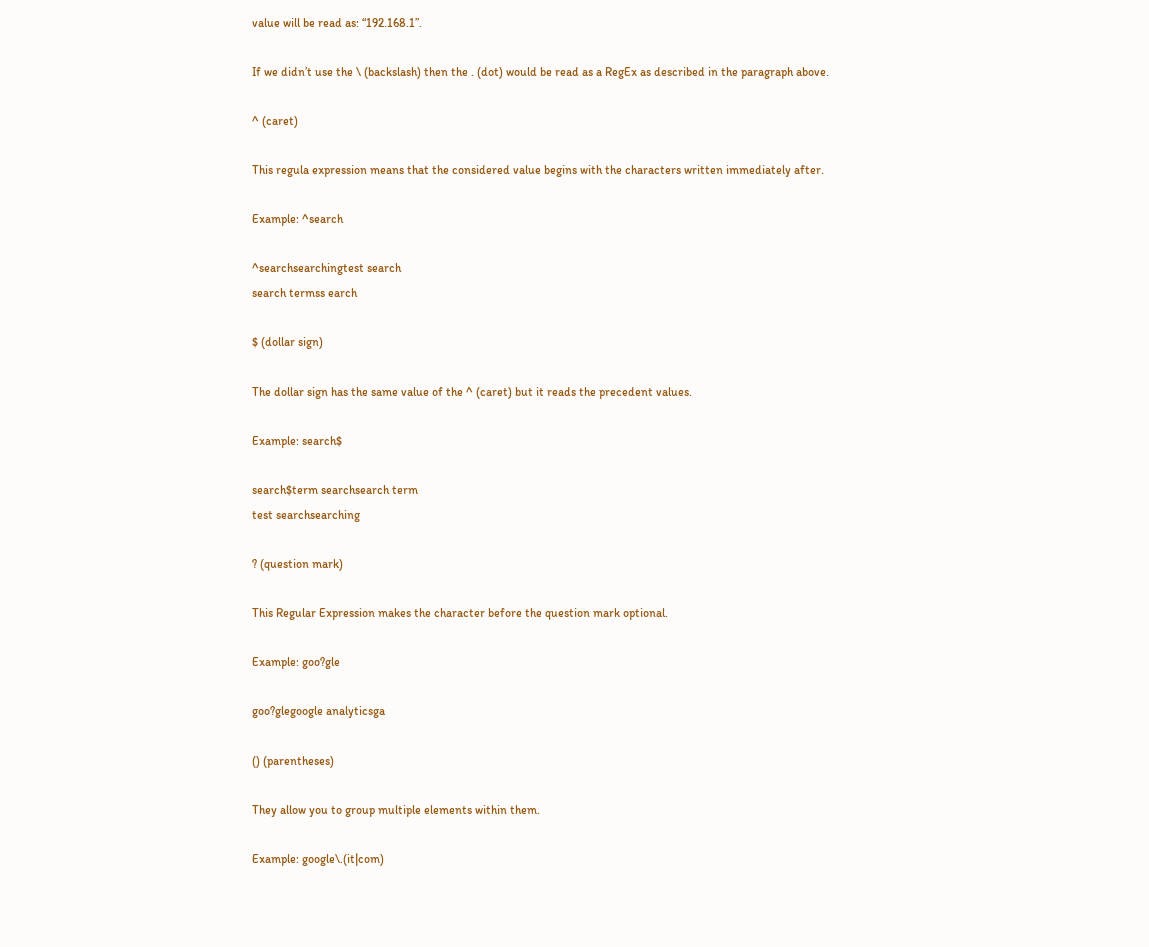value will be read as: “192.168.1”.

If we didn’t use the \ (backslash) then the . (dot) would be read as a RegEx as described in the paragraph above.

^ (caret)

This regula expression means that the considered value begins with the characters written immediately after.

Example: ^search

^searchsearchingtest search
search termss earch

$ (dollar sign)

The dollar sign has the same value of the ^ (caret) but it reads the precedent values.

Example: search$

search$term searchsearch term
test searchsearching

? (question mark)

This Regular Expression makes the character before the question mark optional.

Example: goo?gle

goo?glegoogle analyticsga

() (parentheses)

They allow you to group multiple elements within them.

Example: google\.(it|com)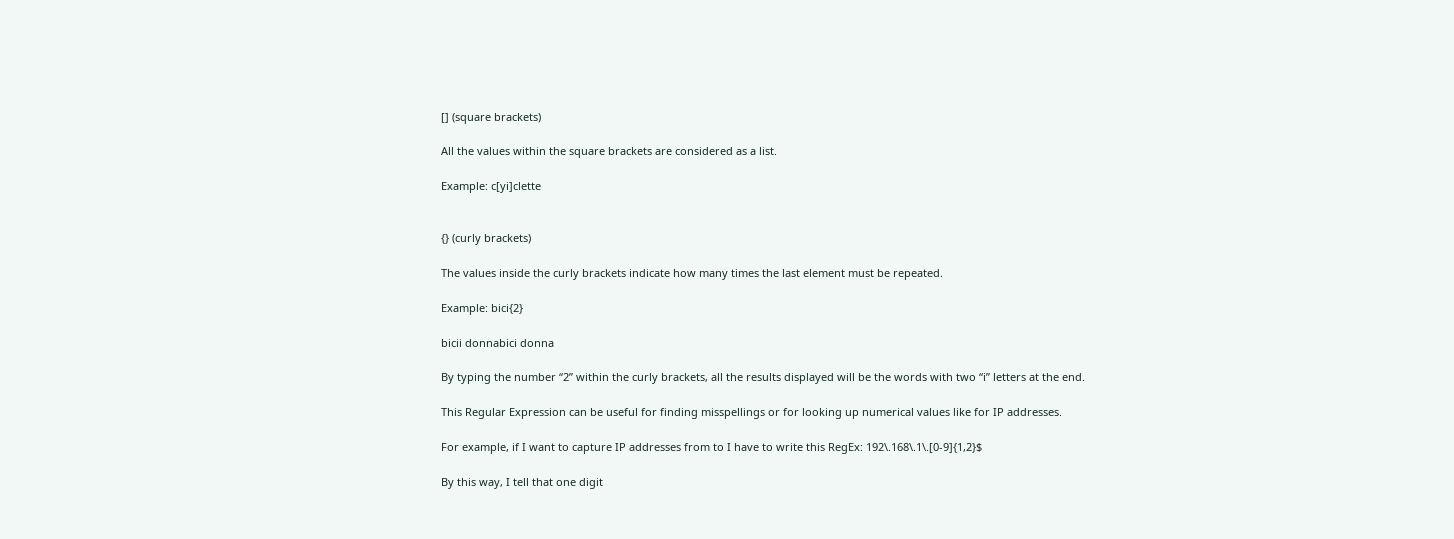[] (square brackets)

All the values within the square brackets are considered as a list.

Example: c[yi]clette


{} (curly brackets)

The values inside the curly brackets indicate how many times the last element must be repeated.

Example: bici{2}

bicii donnabici donna

By typing the number “2” within the curly brackets, all the results displayed will be the words with two “i” letters at the end.

This Regular Expression can be useful for finding misspellings or for looking up numerical values like for IP addresses.

For example, if I want to capture IP addresses from to I have to write this RegEx: 192\.168\.1\.[0-9]{1,2}$

By this way, I tell that one digit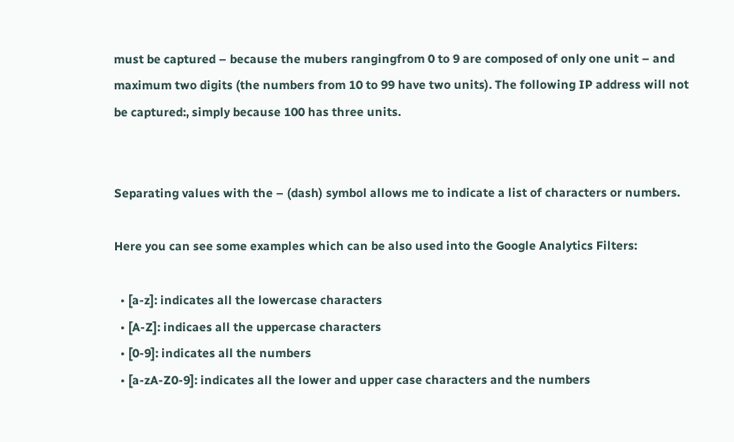must be captured – because the mubers rangingfrom 0 to 9 are composed of only one unit – and maximum two digits (the numbers from 10 to 99 have two units). The following IP address will not be captured:, simply because 100 has three units.


Separating values with the – (dash) symbol allows me to indicate a list of characters or numbers.

Here you can see some examples which can be also used into the Google Analytics Filters:

  • [a-z]: indicates all the lowercase characters
  • [A-Z]: indicaes all the uppercase characters
  • [0-9]: indicates all the numbers
  • [a-zA-Z0-9]: indicates all the lower and upper case characters and the numbers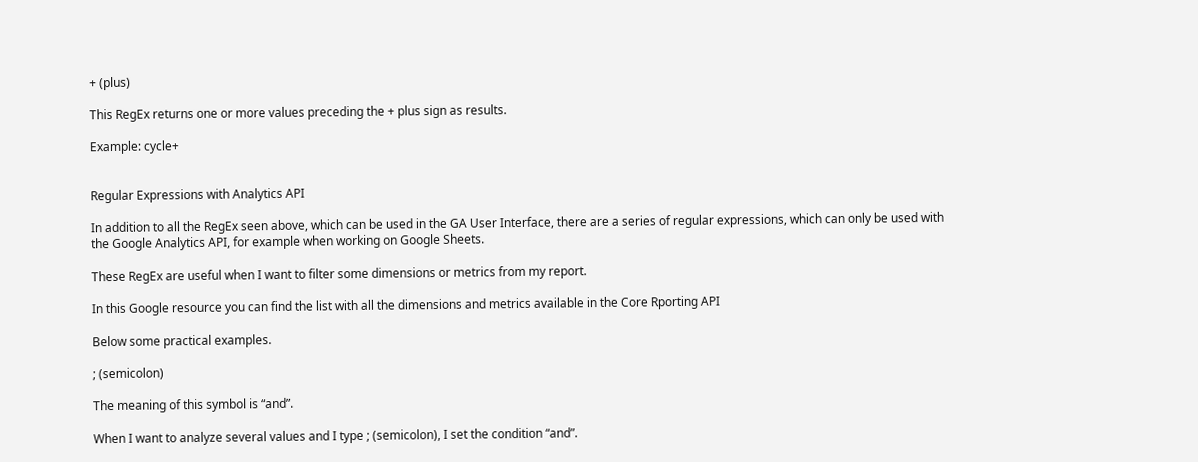+ (plus)

This RegEx returns one or more values preceding the + plus sign as results.

Example: cycle+


Regular Expressions with Analytics API

In addition to all the RegEx seen above, which can be used in the GA User Interface, there are a series of regular expressions, which can only be used with the Google Analytics API, for example when working on Google Sheets.

These RegEx are useful when I want to filter some dimensions or metrics from my report.

In this Google resource you can find the list with all the dimensions and metrics available in the Core Rporting API

Below some practical examples.

; (semicolon)

The meaning of this symbol is “and”.

When I want to analyze several values and I type ; (semicolon), I set the condition “and”.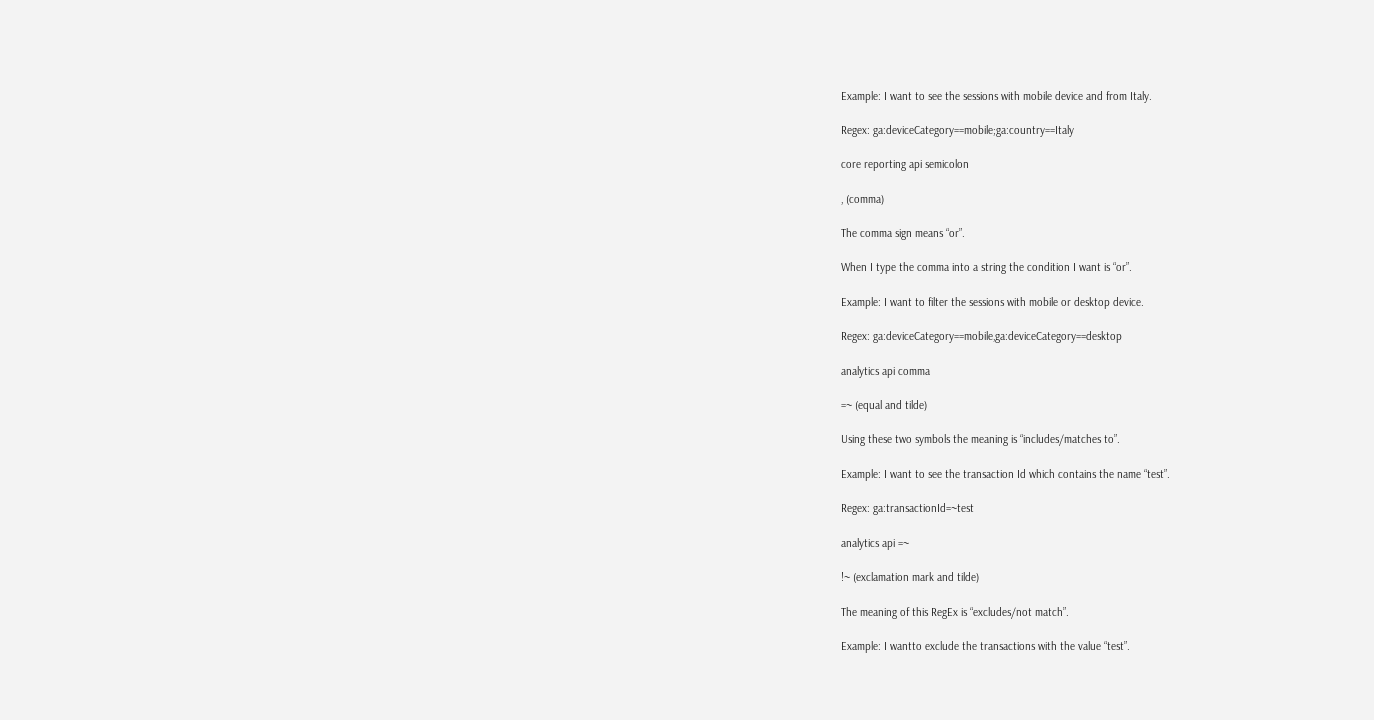Example: I want to see the sessions with mobile device and from Italy.

Regex: ga:deviceCategory==mobile;ga:country==Italy

core reporting api semicolon

, (comma)

The comma sign means “or”.

When I type the comma into a string the condition I want is “or”.

Example: I want to filter the sessions with mobile or desktop device.

Regex: ga:deviceCategory==mobile,ga:deviceCategory==desktop

analytics api comma

=~ (equal and tilde)

Using these two symbols the meaning is “includes/matches to”.

Example: I want to see the transaction Id which contains the name “test”.

Regex: ga:transactionId=~test

analytics api =~

!~ (exclamation mark and tilde)

The meaning of this RegEx is “excludes/not match”.

Example: I wantto exclude the transactions with the value “test”.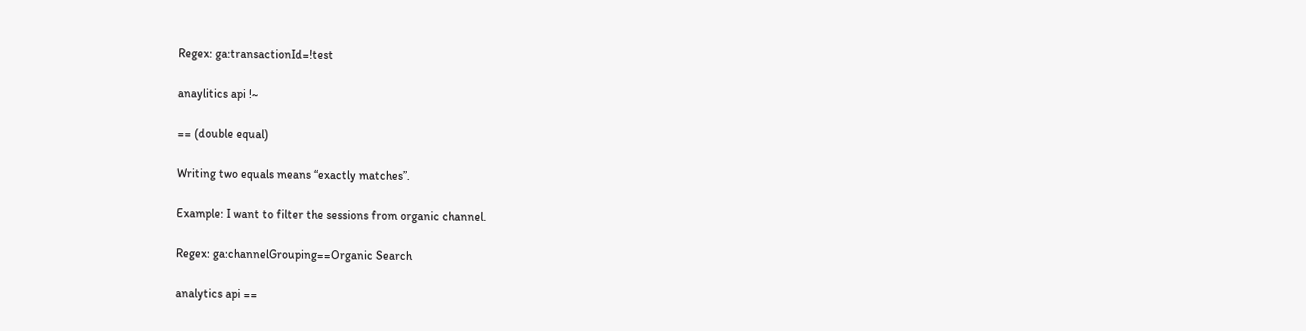Regex: ga:transactionId=!test

anaylitics api !~

== (double equal)

Writing two equals means “exactly matches”.

Example: I want to filter the sessions from organic channel.

Regex: ga:channelGrouping==Organic Search

analytics api ==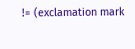!= (exclamation mark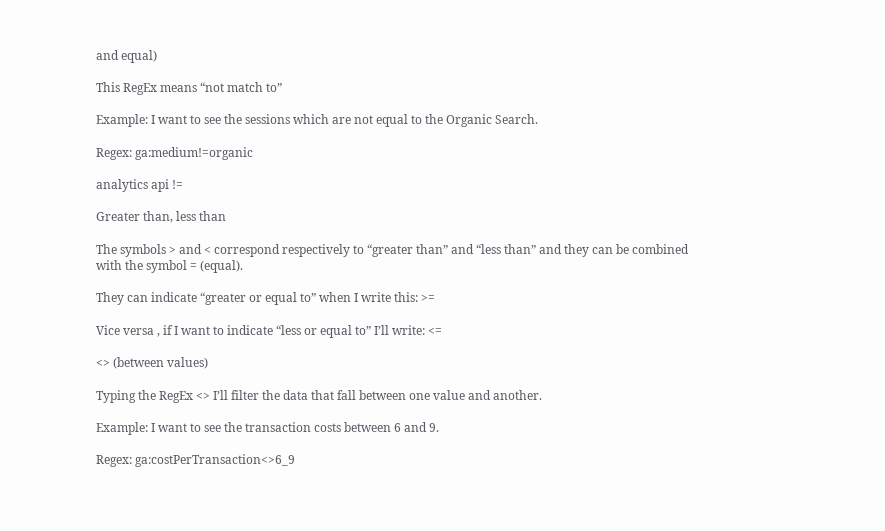and equal)

This RegEx means “not match to”

Example: I want to see the sessions which are not equal to the Organic Search.

Regex: ga:medium!=organic

analytics api !=

Greater than, less than

The symbols > and < correspond respectively to “greater than” and “less than” and they can be combined with the symbol = (equal).

They can indicate “greater or equal to” when I write this: >=

Vice versa , if I want to indicate “less or equal to” I’ll write: <=

<> (between values)

Typing the RegEx <> I’ll filter the data that fall between one value and another.

Example: I want to see the transaction costs between 6 and 9.

Regex: ga:costPerTransaction<>6_9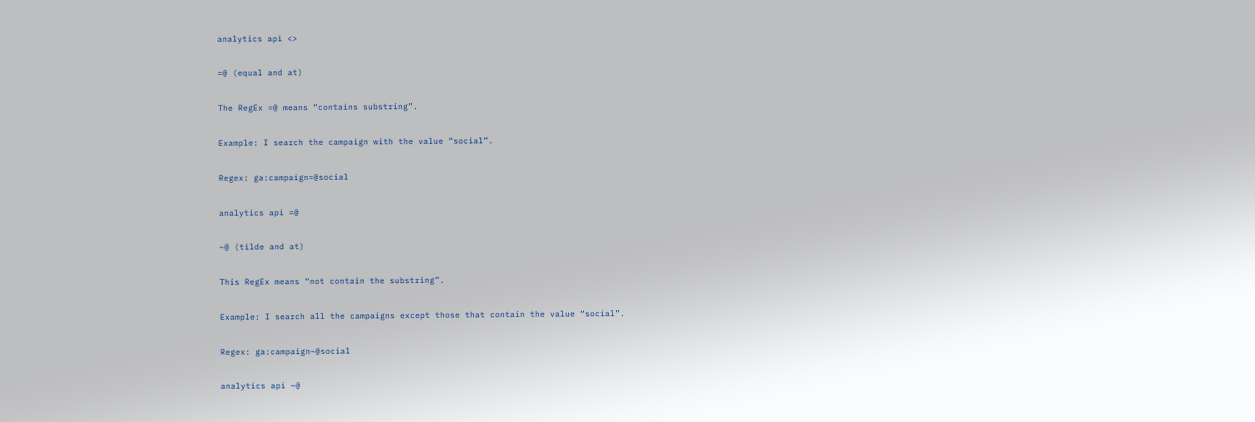analytics api <>

=@ (equal and at)

The RegEx =@ means “contains substring”.

Example: I search the campaign with the value “social”.

Regex: ga:campaign=@social

analytics api =@

~@ (tilde and at)

This RegEx means “not contain the substring”.

Example: I search all the campaigns except those that contain the value “social”.

Regex: ga:campaign~@social

analytics api ~@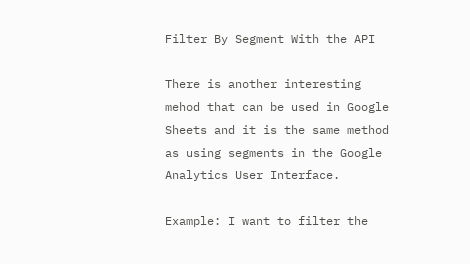Filter By Segment With the API

There is another interesting mehod that can be used in Google Sheets and it is the same method as using segments in the Google Analytics User Interface.

Example: I want to filter the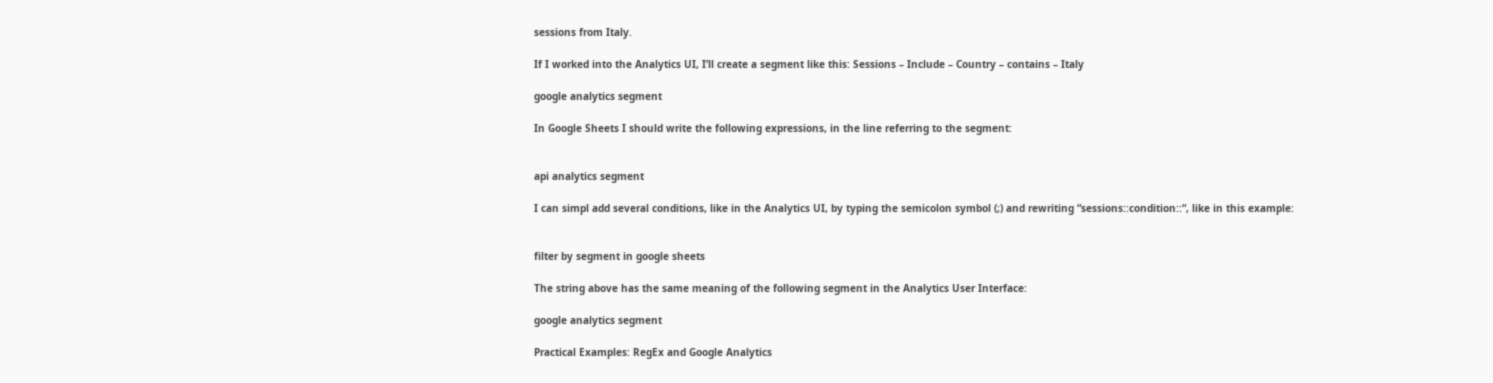sessions from Italy.

If I worked into the Analytics UI, I’ll create a segment like this: Sessions – Include – Country – contains – Italy

google analytics segment

In Google Sheets I should write the following expressions, in the line referring to the segment:


api analytics segment

I can simpl add several conditions, like in the Analytics UI, by typing the semicolon symbol (;) and rewriting “sessions::condition::“, like in this example:


filter by segment in google sheets

The string above has the same meaning of the following segment in the Analytics User Interface:

google analytics segment

Practical Examples: RegEx and Google Analytics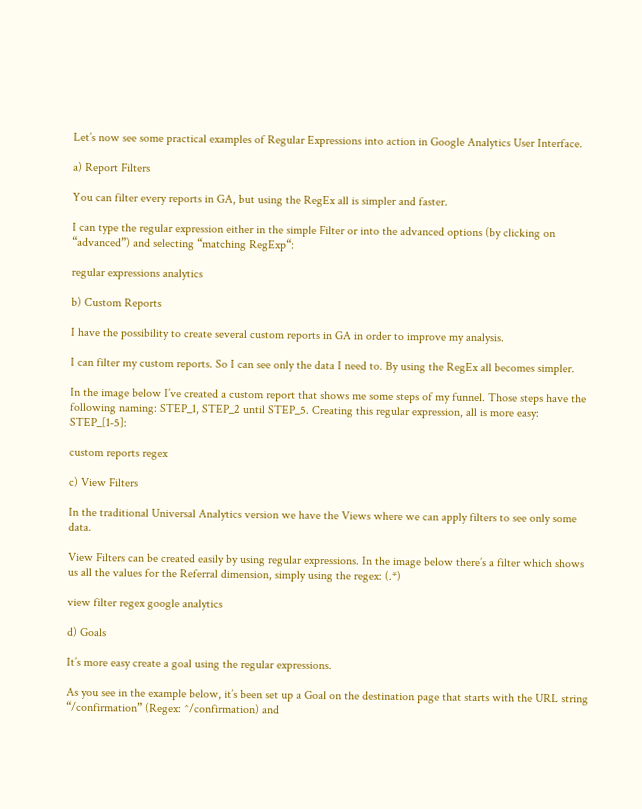Let’s now see some practical examples of Regular Expressions into action in Google Analytics User Interface.

a) Report Filters

You can filter every reports in GA, but using the RegEx all is simpler and faster.

I can type the regular expression either in the simple Filter or into the advanced options (by clicking on “advanced”) and selecting “matching RegExp“:

regular expressions analytics

b) Custom Reports

I have the possibility to create several custom reports in GA in order to improve my analysis.

I can filter my custom reports. So I can see only the data I need to. By using the RegEx all becomes simpler.

In the image below I’ve created a custom report that shows me some steps of my funnel. Those steps have the following naming: STEP_1, STEP_2 until STEP_5. Creating this regular expression, all is more easy: STEP_[1-5]:

custom reports regex

c) View Filters

In the traditional Universal Analytics version we have the Views where we can apply filters to see only some data.

View Filters can be created easily by using regular expressions. In the image below there’s a filter which shows us all the values for the Referral dimension, simply using the regex: (.*)

view filter regex google analytics

d) Goals

It’s more easy create a goal using the regular expressions.

As you see in the example below, it’s been set up a Goal on the destination page that starts with the URL string “/confirmation” (Regex: ^/confirmation) and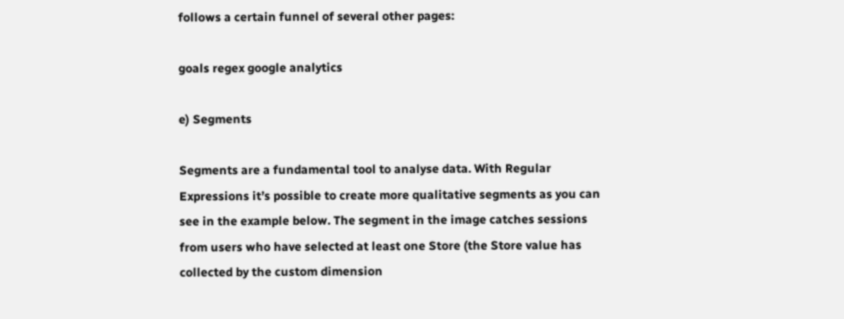follows a certain funnel of several other pages:

goals regex google analytics

e) Segments

Segments are a fundamental tool to analyse data. With Regular Expressions it’s possible to create more qualitative segments as you can see in the example below. The segment in the image catches sessions from users who have selected at least one Store (the Store value has collected by the custom dimension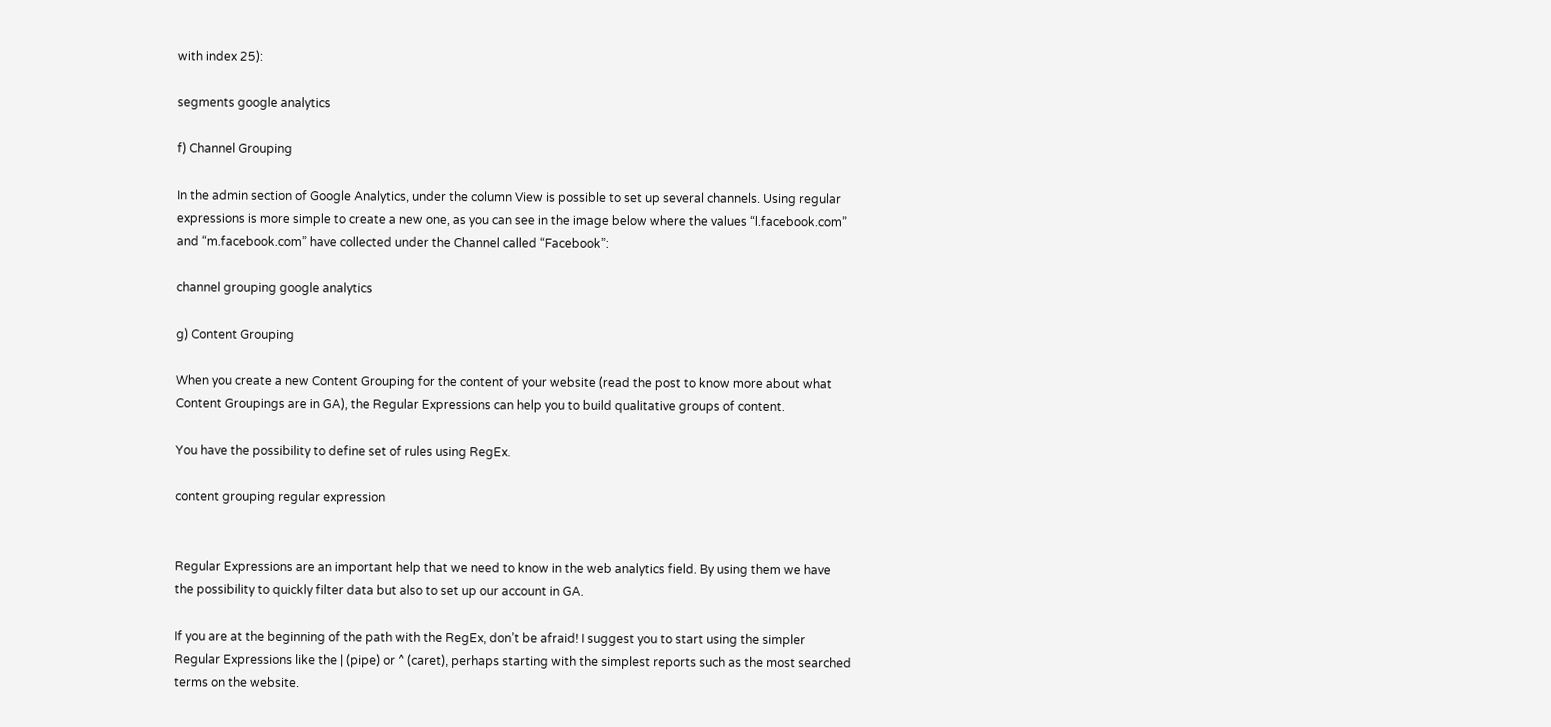with index 25):

segments google analytics

f) Channel Grouping

In the admin section of Google Analytics, under the column View is possible to set up several channels. Using regular expressions is more simple to create a new one, as you can see in the image below where the values “l.facebook.com” and “m.facebook.com” have collected under the Channel called “Facebook”:

channel grouping google analytics

g) Content Grouping

When you create a new Content Grouping for the content of your website (read the post to know more about what Content Groupings are in GA), the Regular Expressions can help you to build qualitative groups of content.

You have the possibility to define set of rules using RegEx.

content grouping regular expression


Regular Expressions are an important help that we need to know in the web analytics field. By using them we have the possibility to quickly filter data but also to set up our account in GA.

If you are at the beginning of the path with the RegEx, don’t be afraid! I suggest you to start using the simpler Regular Expressions like the | (pipe) or ^ (caret), perhaps starting with the simplest reports such as the most searched terms on the website.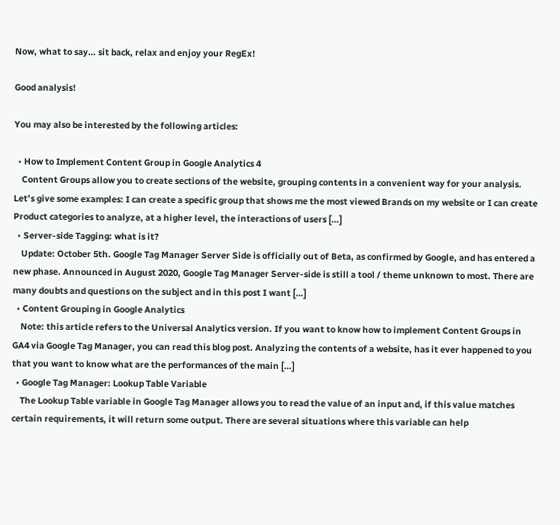Now, what to say… sit back, relax and enjoy your RegEx!

Good analysis!

You may also be interested by the following articles:

  • How to Implement Content Group in Google Analytics 4
    Content Groups allow you to create sections of the website, grouping contents in a convenient way for your analysis. Let’s give some examples: I can create a specific group that shows me the most viewed Brands on my website or I can create Product categories to analyze, at a higher level, the interactions of users […]
  • Server-side Tagging: what is it?
    Update: October 5th. Google Tag Manager Server Side is officially out of Beta, as confirmed by Google, and has entered a new phase. Announced in August 2020, Google Tag Manager Server-side is still a tool / theme unknown to most. There are many doubts and questions on the subject and in this post I want […]
  • Content Grouping in Google Analytics
    Note: this article refers to the Universal Analytics version. If you want to know how to implement Content Groups in GA4 via Google Tag Manager, you can read this blog post. Analyzing the contents of a website, has it ever happened to you that you want to know what are the performances of the main […]
  • Google Tag Manager: Lookup Table Variable
    The Lookup Table variable in Google Tag Manager allows you to read the value of an input and, if this value matches certain requirements, it will return some output. There are several situations where this variable can help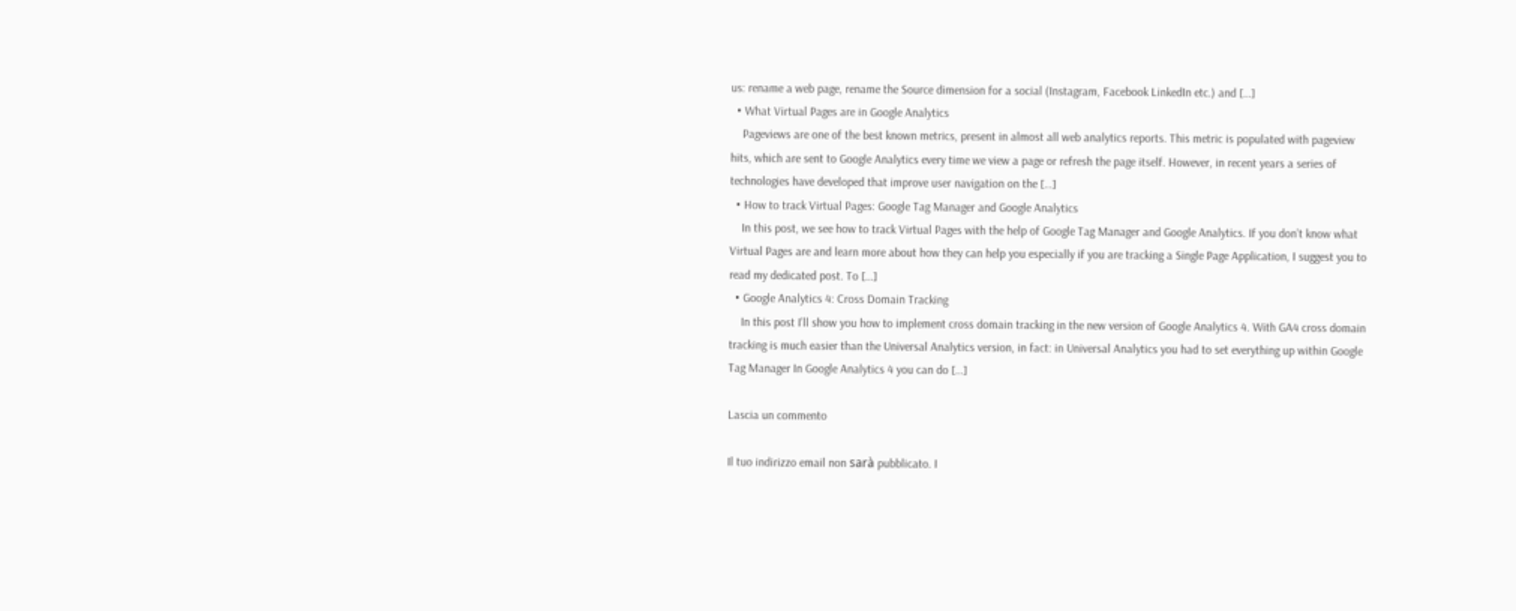us: rename a web page, rename the Source dimension for a social (Instagram, Facebook LinkedIn etc.) and […]
  • What Virtual Pages are in Google Analytics
    Pageviews are one of the best known metrics, present in almost all web analytics reports. This metric is populated with pageview hits, which are sent to Google Analytics every time we view a page or refresh the page itself. However, in recent years a series of technologies have developed that improve user navigation on the […]
  • How to track Virtual Pages: Google Tag Manager and Google Analytics
    In this post, we see how to track Virtual Pages with the help of Google Tag Manager and Google Analytics. If you don’t know what Virtual Pages are and learn more about how they can help you especially if you are tracking a Single Page Application, I suggest you to read my dedicated post. To […]
  • Google Analytics 4: Cross Domain Tracking
    In this post I’ll show you how to implement cross domain tracking in the new version of Google Analytics 4. With GA4 cross domain tracking is much easier than the Universal Analytics version, in fact: in Universal Analytics you had to set everything up within Google Tag Manager In Google Analytics 4 you can do […]

Lascia un commento

Il tuo indirizzo email non sarà pubblicato. I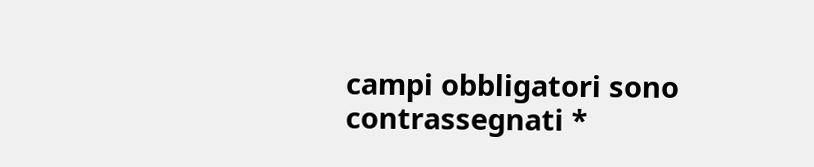campi obbligatori sono contrassegnati *